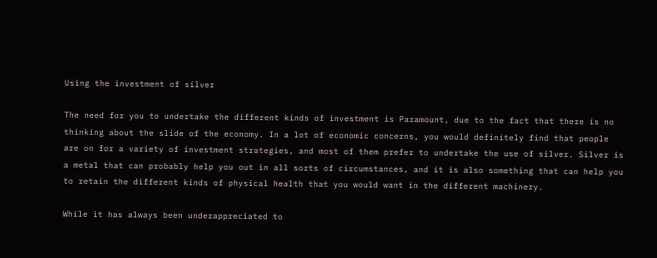Using the investment of silver

The need for you to undertake the different kinds of investment is Paramount, due to the fact that there is no thinking about the slide of the economy. In a lot of economic concerns, you would definitely find that people are on for a variety of investment strategies, and most of them prefer to undertake the use of silver. Silver is a metal that can probably help you out in all sorts of circumstances, and it is also something that can help you to retain the different kinds of physical health that you would want in the different machinery.

While it has always been underappreciated to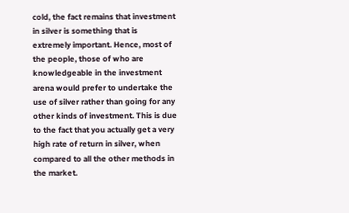cold, the fact remains that investment in silver is something that is extremely important. Hence, most of the people, those of who are knowledgeable in the investment arena would prefer to undertake the use of silver rather than going for any other kinds of investment. This is due to the fact that you actually get a very high rate of return in silver, when compared to all the other methods in the market.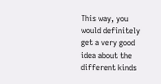This way, you would definitely get a very good idea about the different kinds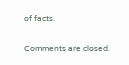of facts.

Comments are closed.